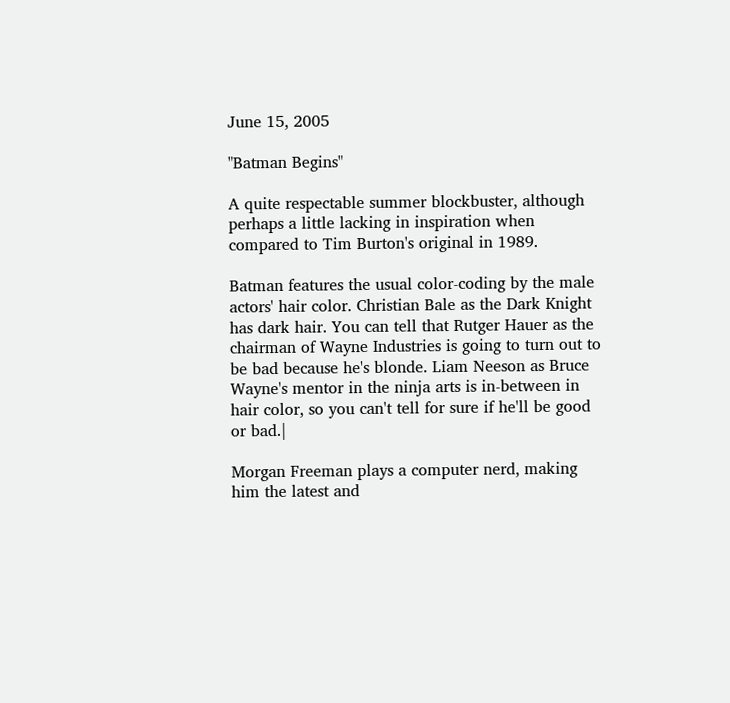June 15, 2005

"Batman Begins"

A quite respectable summer blockbuster, although perhaps a little lacking in inspiration when compared to Tim Burton's original in 1989.

Batman features the usual color-coding by the male actors' hair color. Christian Bale as the Dark Knight has dark hair. You can tell that Rutger Hauer as the chairman of Wayne Industries is going to turn out to be bad because he's blonde. Liam Neeson as Bruce Wayne's mentor in the ninja arts is in-between in hair color, so you can't tell for sure if he'll be good or bad.|

Morgan Freeman plays a computer nerd, making him the latest and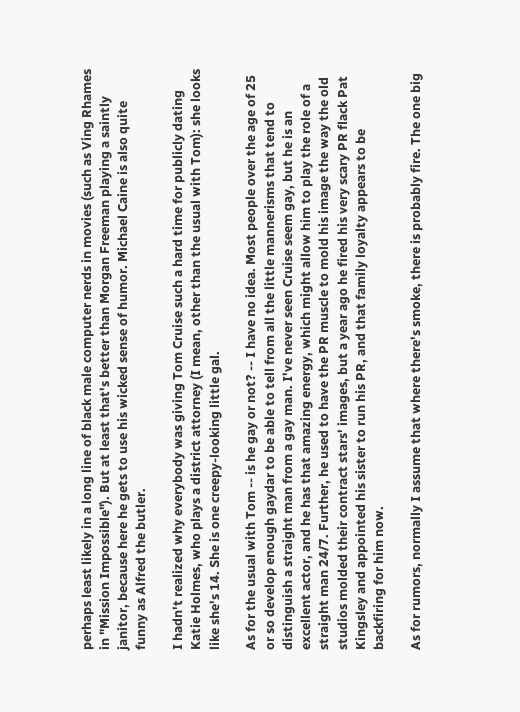perhaps least likely in a long line of black male computer nerds in movies (such as Ving Rhames in "Mission Impossible"). But at least that's better than Morgan Freeman playing a saintly janitor, because here he gets to use his wicked sense of humor. Michael Caine is also quite funny as Alfred the butler.

I hadn't realized why everybody was giving Tom Cruise such a hard time for publicly dating Katie Holmes, who plays a district attorney (I mean, other than the usual with Tom): she looks like she's 14. She is one creepy-looking little gal.

As for the usual with Tom -- is he gay or not? -- I have no idea. Most people over the age of 25 or so develop enough gaydar to be able to tell from all the little mannerisms that tend to distinguish a straight man from a gay man. I've never seen Cruise seem gay, but he is an excellent actor, and he has that amazing energy, which might allow him to play the role of a straight man 24/7. Further, he used to have the PR muscle to mold his image the way the old studios molded their contract stars' images, but a year ago he fired his very scary PR flack Pat Kingsley and appointed his sister to run his PR, and that family loyalty appears to be backfiring for him now.

As for rumors, normally I assume that where there's smoke, there is probably fire. The one big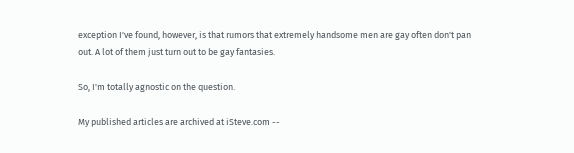exception I've found, however, is that rumors that extremely handsome men are gay often don't pan out. A lot of them just turn out to be gay fantasies.

So, I'm totally agnostic on the question.

My published articles are archived at iSteve.com --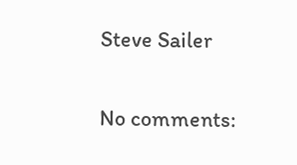Steve Sailer

No comments: